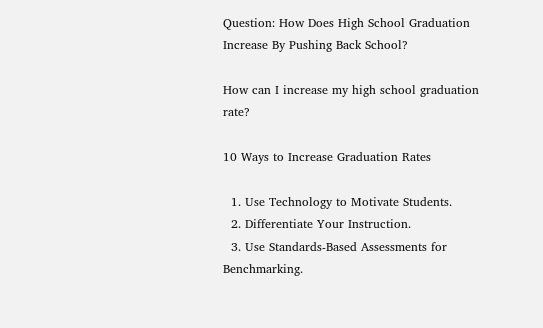Question: How Does High School Graduation Increase By Pushing Back School?

How can I increase my high school graduation rate?

10 Ways to Increase Graduation Rates

  1. Use Technology to Motivate Students.
  2. Differentiate Your Instruction.
  3. Use Standards-Based Assessments for Benchmarking.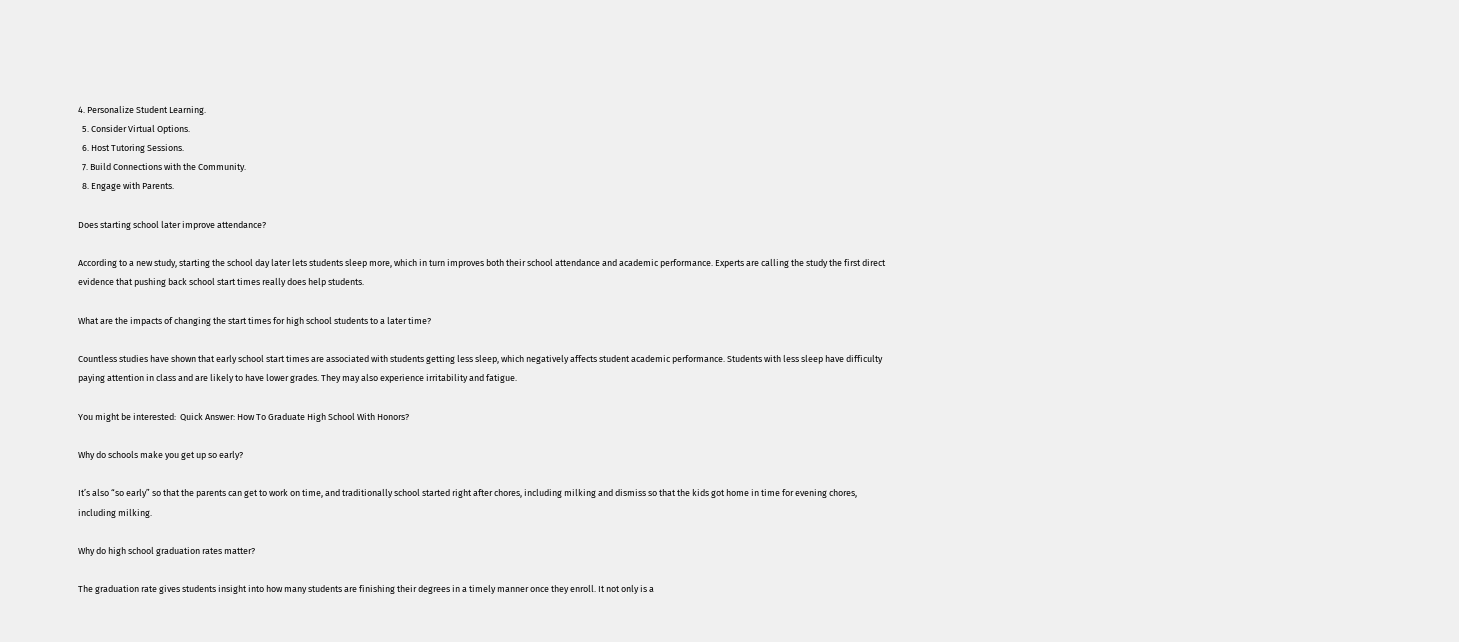4. Personalize Student Learning.
  5. Consider Virtual Options.
  6. Host Tutoring Sessions.
  7. Build Connections with the Community.
  8. Engage with Parents.

Does starting school later improve attendance?

According to a new study, starting the school day later lets students sleep more, which in turn improves both their school attendance and academic performance. Experts are calling the study the first direct evidence that pushing back school start times really does help students.

What are the impacts of changing the start times for high school students to a later time?

Countless studies have shown that early school start times are associated with students getting less sleep, which negatively affects student academic performance. Students with less sleep have difficulty paying attention in class and are likely to have lower grades. They may also experience irritability and fatigue.

You might be interested:  Quick Answer: How To Graduate High School With Honors?

Why do schools make you get up so early?

It’s also “so early” so that the parents can get to work on time, and traditionally school started right after chores, including milking and dismiss so that the kids got home in time for evening chores, including milking.

Why do high school graduation rates matter?

The graduation rate gives students insight into how many students are finishing their degrees in a timely manner once they enroll. It not only is a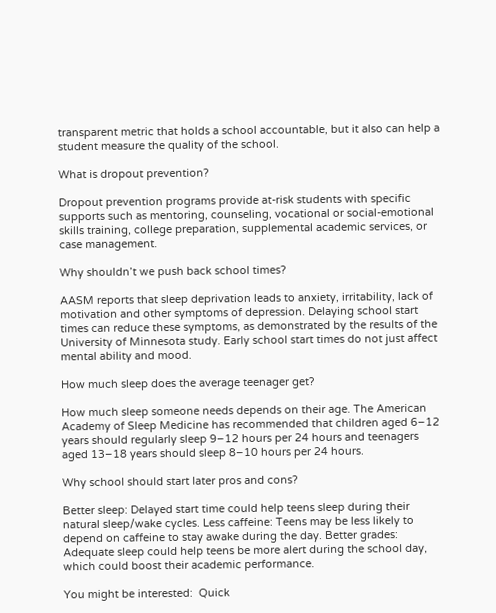transparent metric that holds a school accountable, but it also can help a student measure the quality of the school.

What is dropout prevention?

Dropout prevention programs provide at-risk students with specific supports such as mentoring, counseling, vocational or social-emotional skills training, college preparation, supplemental academic services, or case management.

Why shouldn’t we push back school times?

AASM reports that sleep deprivation leads to anxiety, irritability, lack of motivation and other symptoms of depression. Delaying school start times can reduce these symptoms, as demonstrated by the results of the University of Minnesota study. Early school start times do not just affect mental ability and mood.

How much sleep does the average teenager get?

How much sleep someone needs depends on their age. The American Academy of Sleep Medicine has recommended that children aged 6–12 years should regularly sleep 9–12 hours per 24 hours and teenagers aged 13–18 years should sleep 8–10 hours per 24 hours.

Why school should start later pros and cons?

Better sleep: Delayed start time could help teens sleep during their natural sleep/wake cycles. Less caffeine: Teens may be less likely to depend on caffeine to stay awake during the day. Better grades: Adequate sleep could help teens be more alert during the school day, which could boost their academic performance.

You might be interested:  Quick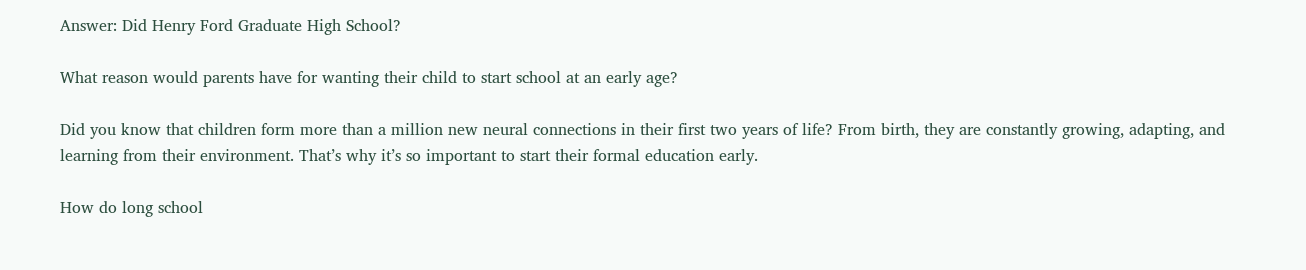Answer: Did Henry Ford Graduate High School?

What reason would parents have for wanting their child to start school at an early age?

Did you know that children form more than a million new neural connections in their first two years of life? From birth, they are constantly growing, adapting, and learning from their environment. That’s why it’s so important to start their formal education early.

How do long school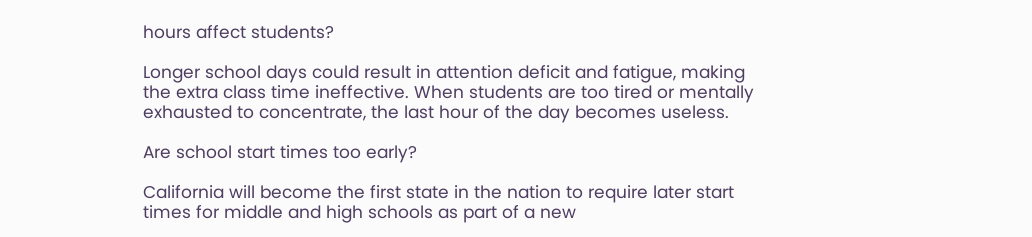hours affect students?

Longer school days could result in attention deficit and fatigue, making the extra class time ineffective. When students are too tired or mentally exhausted to concentrate, the last hour of the day becomes useless.

Are school start times too early?

California will become the first state in the nation to require later start times for middle and high schools as part of a new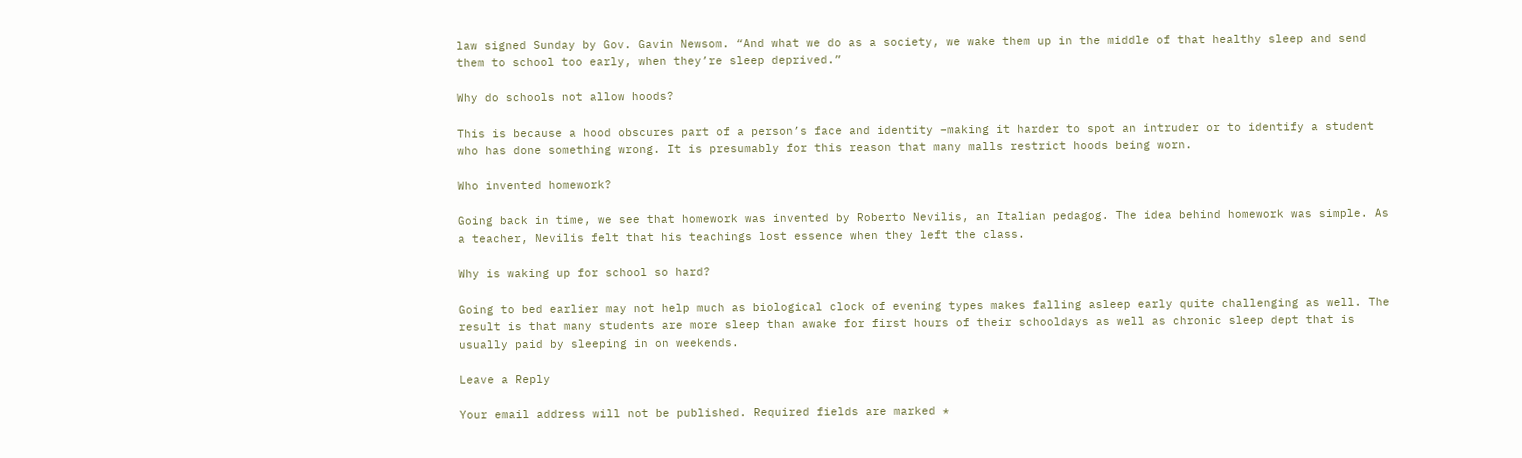law signed Sunday by Gov. Gavin Newsom. “And what we do as a society, we wake them up in the middle of that healthy sleep and send them to school too early, when they’re sleep deprived.”

Why do schools not allow hoods?

This is because a hood obscures part of a person’s face and identity –making it harder to spot an intruder or to identify a student who has done something wrong. It is presumably for this reason that many malls restrict hoods being worn.

Who invented homework?

Going back in time, we see that homework was invented by Roberto Nevilis, an Italian pedagog. The idea behind homework was simple. As a teacher, Nevilis felt that his teachings lost essence when they left the class.

Why is waking up for school so hard?

Going to bed earlier may not help much as biological clock of evening types makes falling asleep early quite challenging as well. The result is that many students are more sleep than awake for first hours of their schooldays as well as chronic sleep dept that is usually paid by sleeping in on weekends.

Leave a Reply

Your email address will not be published. Required fields are marked *